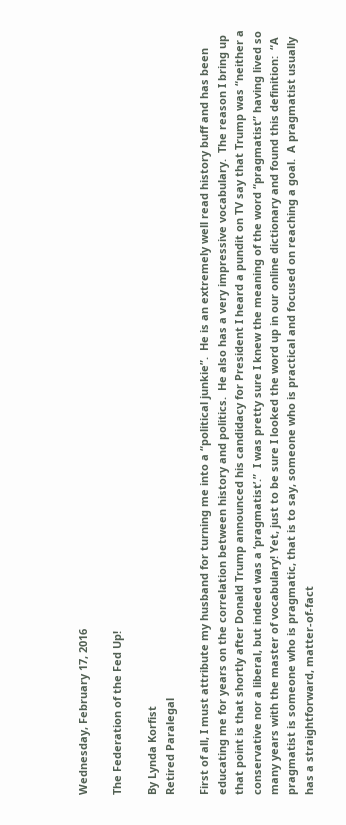Wednesday, February 17, 2016

The Federation of the Fed Up!

By Lynda Korfist
Retired Paralegal

First of all, I must attribute my husband for turning me into a “political junkie”.  He is an extremely well read history buff and has been educating me for years on the correlation between history and politics.  He also has a very impressive vocabulary.  The reason I bring up that point is that shortly after Donald Trump announced his candidacy for President I heard a pundit on TV say that Trump was “neither a conservative nor a liberal, but indeed was a ‘pragmatist’.”  I was pretty sure I knew the meaning of the word “pragmatist” having lived so many years with the master of vocabulary! Yet, just to be sure I looked the word up in our online dictionary and found this definition:  “A pragmatist is someone who is pragmatic, that is to say, someone who is practical and focused on reaching a goal.  A pragmatist usually has a straightforward, matter-of-fact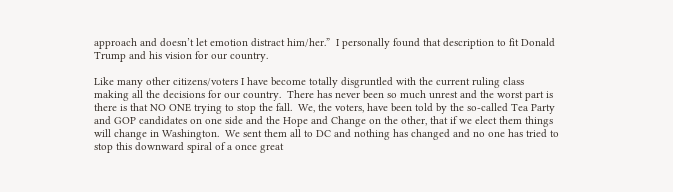approach and doesn’t let emotion distract him/her.”  I personally found that description to fit Donald Trump and his vision for our country.

Like many other citizens/voters I have become totally disgruntled with the current ruling class making all the decisions for our country.  There has never been so much unrest and the worst part is there is that NO ONE trying to stop the fall.  We, the voters, have been told by the so-called Tea Party and GOP candidates on one side and the Hope and Change on the other, that if we elect them things will change in Washington.  We sent them all to DC and nothing has changed and no one has tried to stop this downward spiral of a once great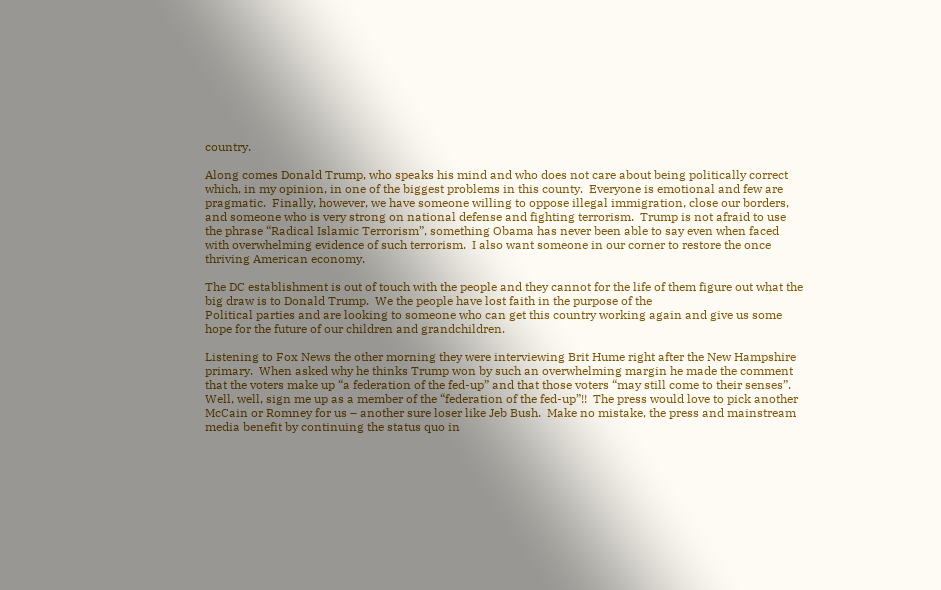country.

Along comes Donald Trump, who speaks his mind and who does not care about being politically correct which, in my opinion, in one of the biggest problems in this county.  Everyone is emotional and few are pragmatic.  Finally, however, we have someone willing to oppose illegal immigration, close our borders, and someone who is very strong on national defense and fighting terrorism.  Trump is not afraid to use the phrase “Radical Islamic Terrorism”, something Obama has never been able to say even when faced with overwhelming evidence of such terrorism.  I also want someone in our corner to restore the once thriving American economy.

The DC establishment is out of touch with the people and they cannot for the life of them figure out what the big draw is to Donald Trump.  We the people have lost faith in the purpose of the
Political parties and are looking to someone who can get this country working again and give us some hope for the future of our children and grandchildren.

Listening to Fox News the other morning they were interviewing Brit Hume right after the New Hampshire primary.  When asked why he thinks Trump won by such an overwhelming margin he made the comment that the voters make up “a federation of the fed-up” and that those voters “may still come to their senses”.  Well, well, sign me up as a member of the “federation of the fed-up”!!  The press would love to pick another McCain or Romney for us – another sure loser like Jeb Bush.  Make no mistake, the press and mainstream media benefit by continuing the status quo in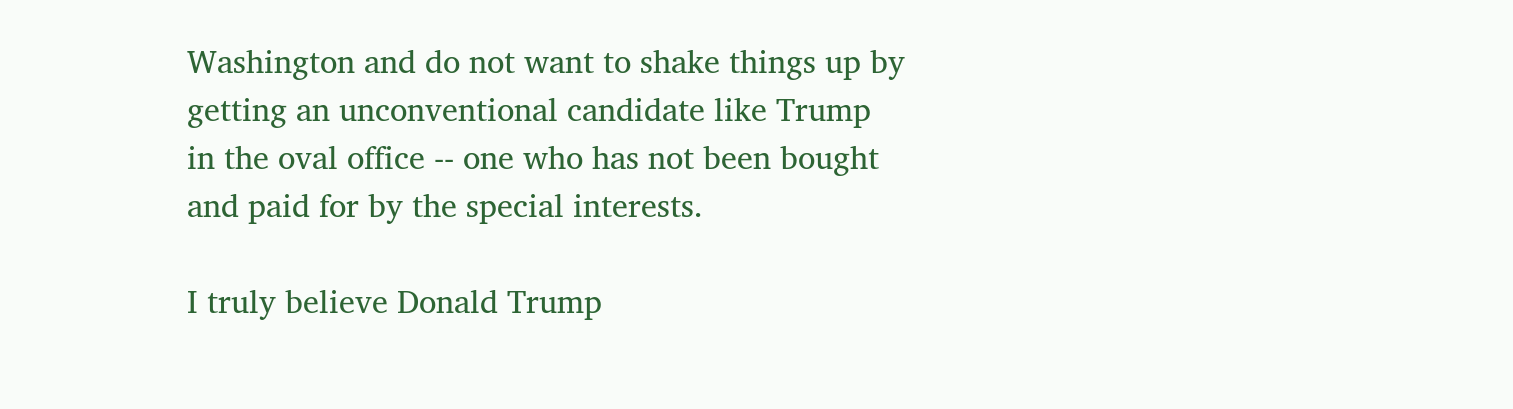Washington and do not want to shake things up by getting an unconventional candidate like Trump in the oval office -- one who has not been bought and paid for by the special interests.

I truly believe Donald Trump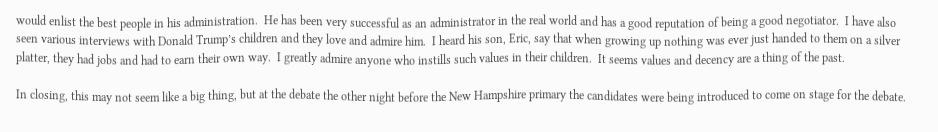would enlist the best people in his administration.  He has been very successful as an administrator in the real world and has a good reputation of being a good negotiator.  I have also seen various interviews with Donald Trump’s children and they love and admire him.  I heard his son, Eric, say that when growing up nothing was ever just handed to them on a silver platter, they had jobs and had to earn their own way.  I greatly admire anyone who instills such values in their children.  It seems values and decency are a thing of the past.

In closing, this may not seem like a big thing, but at the debate the other night before the New Hampshire primary the candidates were being introduced to come on stage for the debate.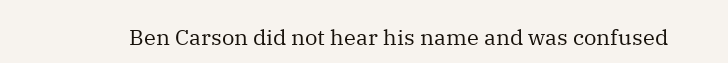Ben Carson did not hear his name and was confused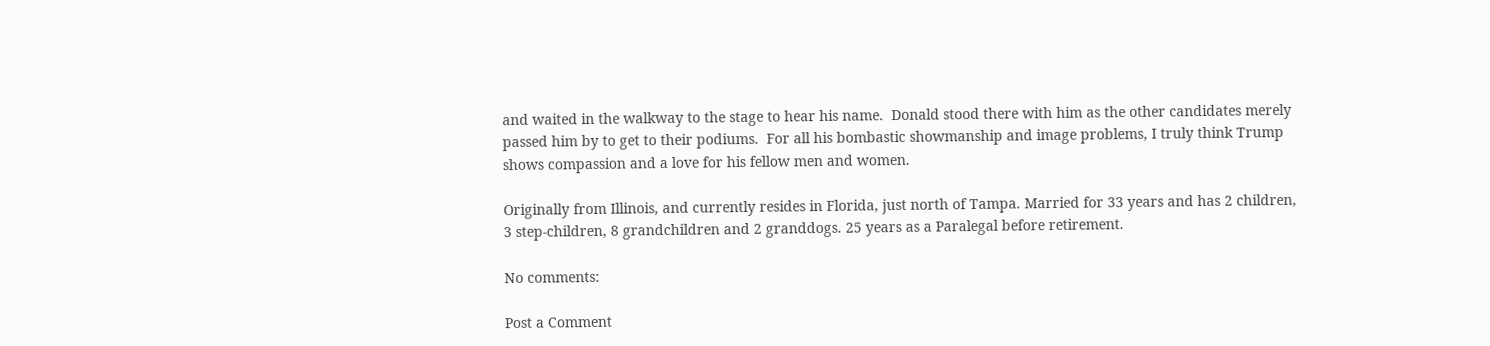and waited in the walkway to the stage to hear his name.  Donald stood there with him as the other candidates merely passed him by to get to their podiums.  For all his bombastic showmanship and image problems, I truly think Trump shows compassion and a love for his fellow men and women.

Originally from Illinois, and currently resides in Florida, just north of Tampa. Married for 33 years and has 2 children, 3 step-children, 8 grandchildren and 2 granddogs. 25 years as a Paralegal before retirement.

No comments:

Post a Comment